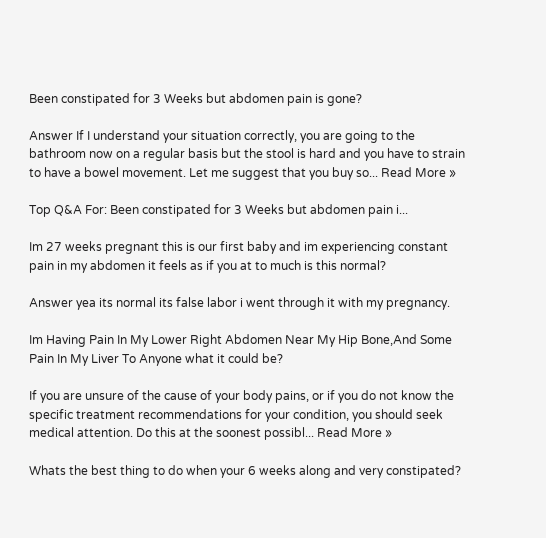Been constipated for 3 Weeks but abdomen pain is gone?

Answer If I understand your situation correctly, you are going to the bathroom now on a regular basis but the stool is hard and you have to strain to have a bowel movement. Let me suggest that you buy so... Read More »

Top Q&A For: Been constipated for 3 Weeks but abdomen pain i...

Im 27 weeks pregnant this is our first baby and im experiencing constant pain in my abdomen it feels as if you at to much is this normal?

Answer yea its normal its false labor i went through it with my pregnancy.

Im Having Pain In My Lower Right Abdomen Near My Hip Bone,And Some Pain In My Liver To Anyone what it could be?

If you are unsure of the cause of your body pains, or if you do not know the specific treatment recommendations for your condition, you should seek medical attention. Do this at the soonest possibl... Read More »

Whats the best thing to do when your 6 weeks along and very constipated?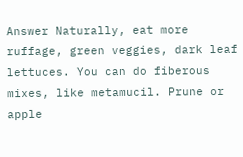Answer Naturally, eat more ruffage, green veggies, dark leaf lettuces. You can do fiberous mixes, like metamucil. Prune or apple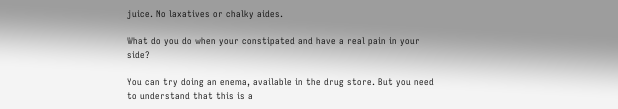juice. No laxatives or chalky aides.

What do you do when your constipated and have a real pain in your side?

You can try doing an enema, available in the drug store. But you need to understand that this is a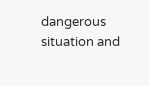dangerous situation and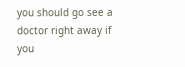you should go see a doctor right away if you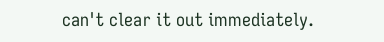can't clear it out immediately.